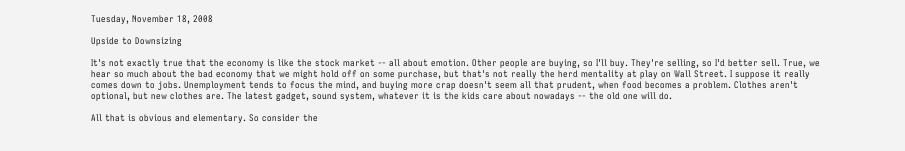Tuesday, November 18, 2008

Upside to Downsizing

It's not exactly true that the economy is like the stock market -- all about emotion. Other people are buying, so I'll buy. They're selling, so I'd better sell. True, we hear so much about the bad economy that we might hold off on some purchase, but that's not really the herd mentality at play on Wall Street. I suppose it really comes down to jobs. Unemployment tends to focus the mind, and buying more crap doesn't seem all that prudent, when food becomes a problem. Clothes aren't optional, but new clothes are. The latest gadget, sound system, whatever it is the kids care about nowadays -- the old one will do.

All that is obvious and elementary. So consider the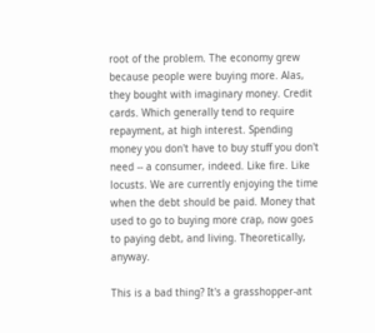root of the problem. The economy grew because people were buying more. Alas, they bought with imaginary money. Credit cards. Which generally tend to require repayment, at high interest. Spending money you don't have to buy stuff you don't need -- a consumer, indeed. Like fire. Like locusts. We are currently enjoying the time when the debt should be paid. Money that used to go to buying more crap, now goes to paying debt, and living. Theoretically, anyway.

This is a bad thing? It's a grasshopper-ant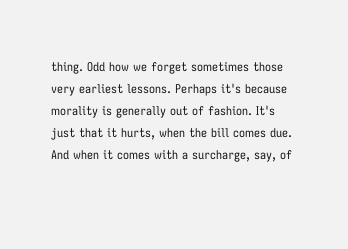thing. Odd how we forget sometimes those very earliest lessons. Perhaps it's because morality is generally out of fashion. It's just that it hurts, when the bill comes due. And when it comes with a surcharge, say, of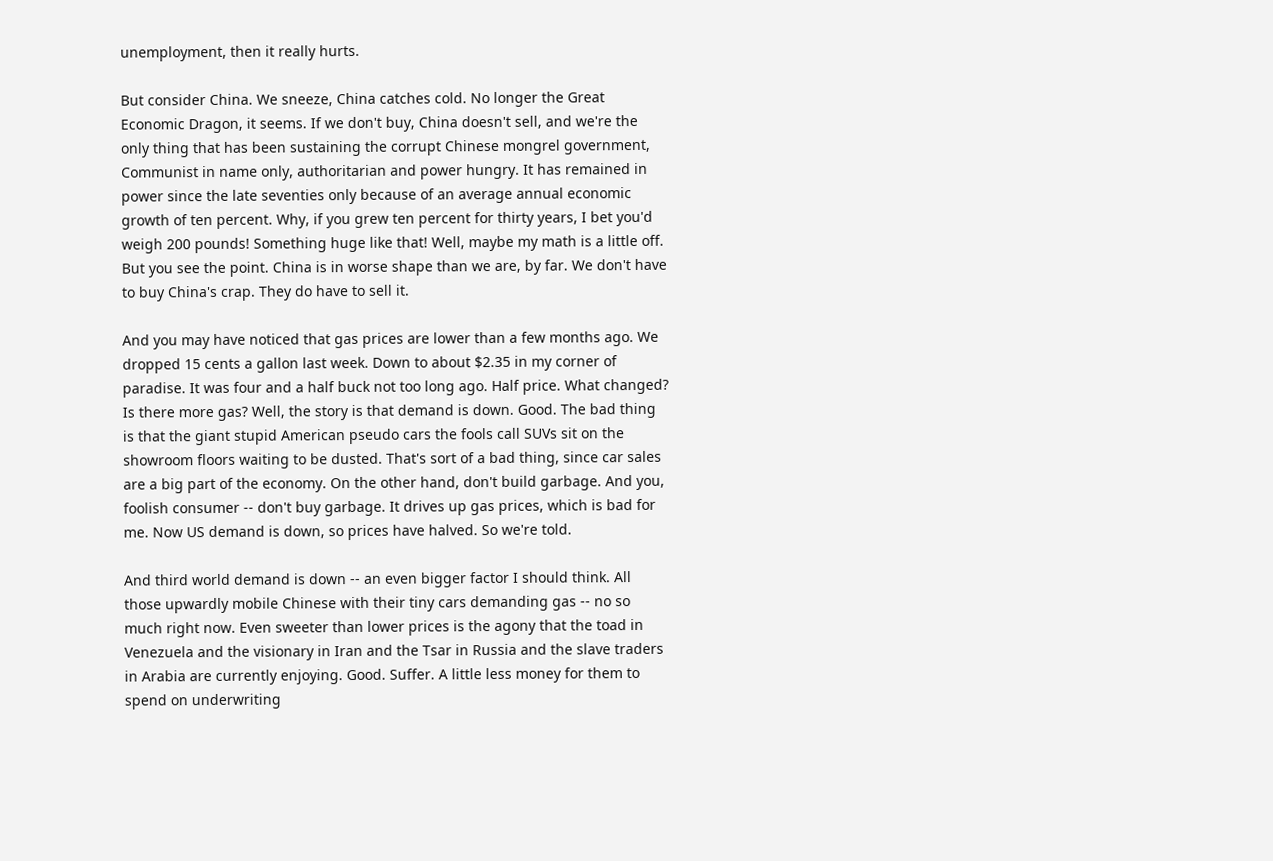unemployment, then it really hurts.

But consider China. We sneeze, China catches cold. No longer the Great Economic Dragon, it seems. If we don't buy, China doesn't sell, and we're the only thing that has been sustaining the corrupt Chinese mongrel government, Communist in name only, authoritarian and power hungry. It has remained in power since the late seventies only because of an average annual economic growth of ten percent. Why, if you grew ten percent for thirty years, I bet you'd weigh 200 pounds! Something huge like that! Well, maybe my math is a little off. But you see the point. China is in worse shape than we are, by far. We don't have to buy China's crap. They do have to sell it.

And you may have noticed that gas prices are lower than a few months ago. We dropped 15 cents a gallon last week. Down to about $2.35 in my corner of paradise. It was four and a half buck not too long ago. Half price. What changed? Is there more gas? Well, the story is that demand is down. Good. The bad thing is that the giant stupid American pseudo cars the fools call SUVs sit on the showroom floors waiting to be dusted. That's sort of a bad thing, since car sales are a big part of the economy. On the other hand, don't build garbage. And you, foolish consumer -- don't buy garbage. It drives up gas prices, which is bad for me. Now US demand is down, so prices have halved. So we're told.

And third world demand is down -- an even bigger factor I should think. All those upwardly mobile Chinese with their tiny cars demanding gas -- no so much right now. Even sweeter than lower prices is the agony that the toad in Venezuela and the visionary in Iran and the Tsar in Russia and the slave traders in Arabia are currently enjoying. Good. Suffer. A little less money for them to spend on underwriting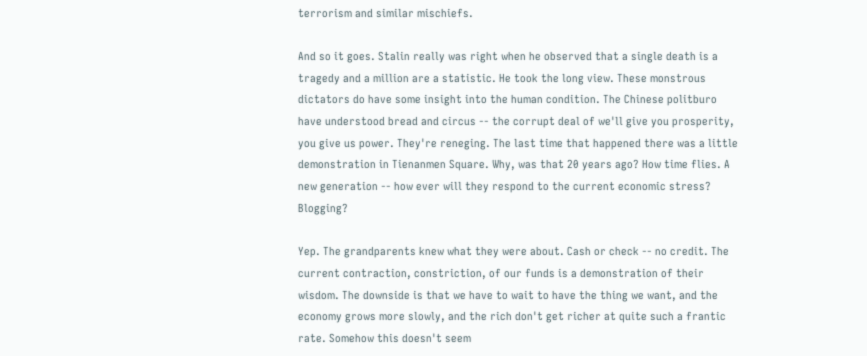terrorism and similar mischiefs.

And so it goes. Stalin really was right when he observed that a single death is a tragedy and a million are a statistic. He took the long view. These monstrous dictators do have some insight into the human condition. The Chinese politburo have understood bread and circus -- the corrupt deal of we'll give you prosperity, you give us power. They're reneging. The last time that happened there was a little demonstration in Tienanmen Square. Why, was that 20 years ago? How time flies. A new generation -- how ever will they respond to the current economic stress? Blogging?

Yep. The grandparents knew what they were about. Cash or check -- no credit. The current contraction, constriction, of our funds is a demonstration of their wisdom. The downside is that we have to wait to have the thing we want, and the economy grows more slowly, and the rich don't get richer at quite such a frantic rate. Somehow this doesn't seem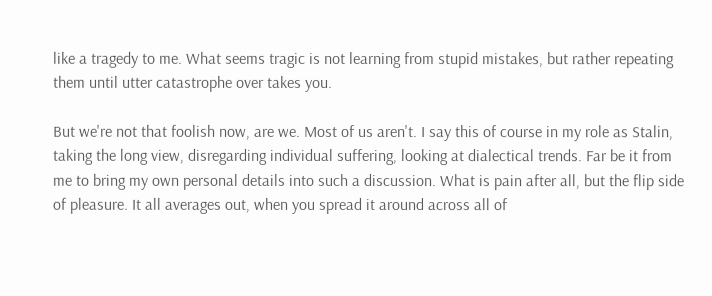like a tragedy to me. What seems tragic is not learning from stupid mistakes, but rather repeating them until utter catastrophe over takes you.

But we're not that foolish now, are we. Most of us aren't. I say this of course in my role as Stalin, taking the long view, disregarding individual suffering, looking at dialectical trends. Far be it from me to bring my own personal details into such a discussion. What is pain after all, but the flip side of pleasure. It all averages out, when you spread it around across all of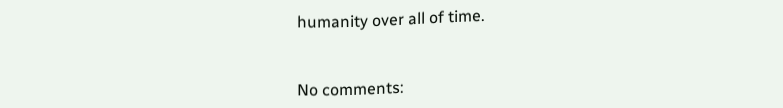humanity over all of time.


No comments: